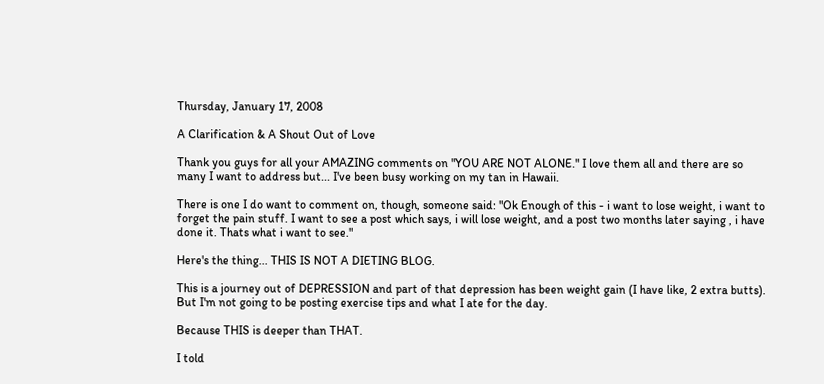Thursday, January 17, 2008

A Clarification & A Shout Out of Love

Thank you guys for all your AMAZING comments on "YOU ARE NOT ALONE." I love them all and there are so many I want to address but... I've been busy working on my tan in Hawaii.

There is one I do want to comment on, though, someone said: "Ok Enough of this - i want to lose weight, i want to forget the pain stuff. I want to see a post which says, i will lose weight, and a post two months later saying , i have done it. Thats what i want to see."

Here's the thing... THIS IS NOT A DIETING BLOG.

This is a journey out of DEPRESSION and part of that depression has been weight gain (I have like, 2 extra butts). But I'm not going to be posting exercise tips and what I ate for the day.

Because THIS is deeper than THAT.

I told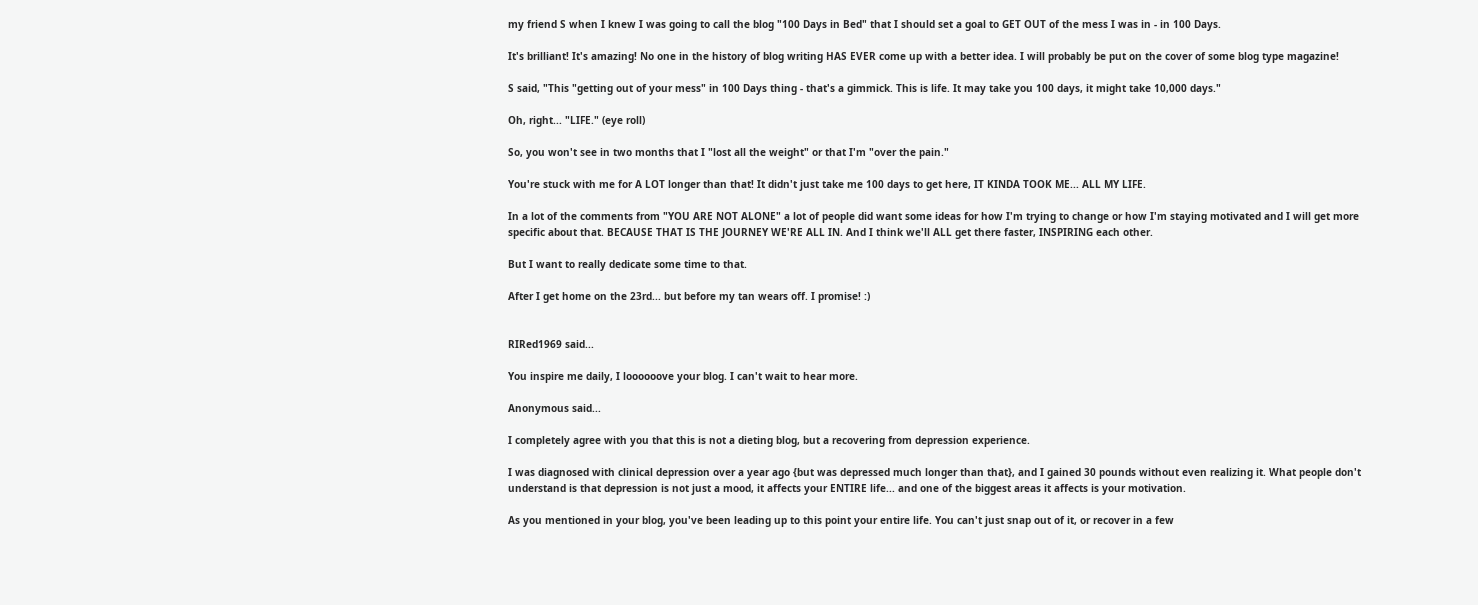my friend S when I knew I was going to call the blog "100 Days in Bed" that I should set a goal to GET OUT of the mess I was in - in 100 Days.

It's brilliant! It's amazing! No one in the history of blog writing HAS EVER come up with a better idea. I will probably be put on the cover of some blog type magazine!

S said, "This "getting out of your mess" in 100 Days thing - that's a gimmick. This is life. It may take you 100 days, it might take 10,000 days."

Oh, right... "LIFE." (eye roll)

So, you won't see in two months that I "lost all the weight" or that I'm "over the pain."

You're stuck with me for A LOT longer than that! It didn't just take me 100 days to get here, IT KINDA TOOK ME... ALL MY LIFE.

In a lot of the comments from "YOU ARE NOT ALONE" a lot of people did want some ideas for how I'm trying to change or how I'm staying motivated and I will get more specific about that. BECAUSE THAT IS THE JOURNEY WE'RE ALL IN. And I think we'll ALL get there faster, INSPIRING each other.

But I want to really dedicate some time to that.

After I get home on the 23rd... but before my tan wears off. I promise! :)


RIRed1969 said...

You inspire me daily, I loooooove your blog. I can't wait to hear more.

Anonymous said...

I completely agree with you that this is not a dieting blog, but a recovering from depression experience.

I was diagnosed with clinical depression over a year ago {but was depressed much longer than that}, and I gained 30 pounds without even realizing it. What people don't understand is that depression is not just a mood, it affects your ENTIRE life... and one of the biggest areas it affects is your motivation.

As you mentioned in your blog, you've been leading up to this point your entire life. You can't just snap out of it, or recover in a few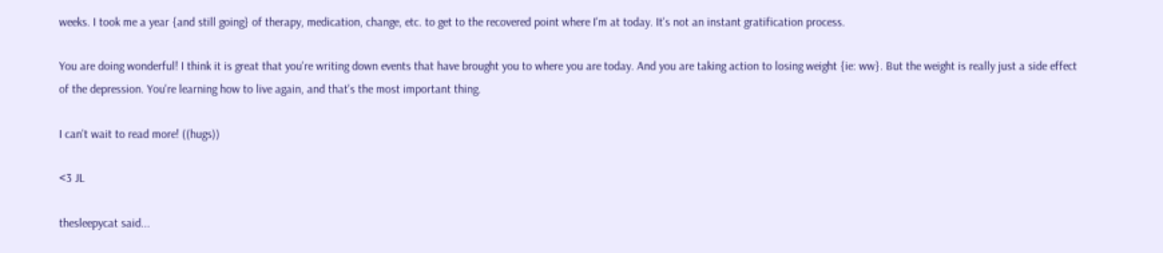weeks. I took me a year {and still going} of therapy, medication, change, etc. to get to the recovered point where I'm at today. It's not an instant gratification process.

You are doing wonderful! I think it is great that you're writing down events that have brought you to where you are today. And you are taking action to losing weight {ie: ww}. But the weight is really just a side effect of the depression. You're learning how to live again, and that's the most important thing.

I can't wait to read more! ((hugs))

<3 JL

thesleepycat said...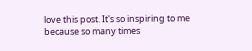love this post. It's so inspiring to me because so many times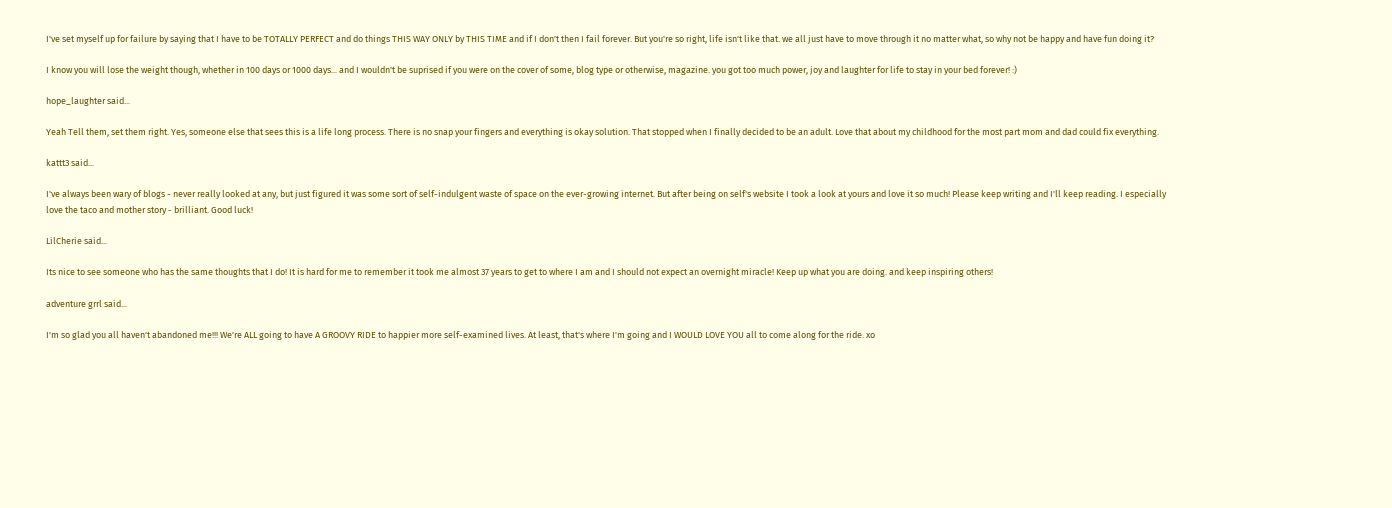I've set myself up for failure by saying that I have to be TOTALLY PERFECT and do things THIS WAY ONLY by THIS TIME and if I don't then I fail forever. But you're so right, life isn't like that. we all just have to move through it no matter what, so why not be happy and have fun doing it?

I know you will lose the weight though, whether in 100 days or 1000 days... and I wouldn't be suprised if you were on the cover of some, blog type or otherwise, magazine. you got too much power, joy and laughter for life to stay in your bed forever! :)

hope_laughter said...

Yeah Tell them, set them right. Yes, someone else that sees this is a life long process. There is no snap your fingers and everything is okay solution. That stopped when I finally decided to be an adult. Love that about my childhood for the most part mom and dad could fix everything.

kattt3 said...

I've always been wary of blogs - never really looked at any, but just figured it was some sort of self-indulgent waste of space on the ever-growing internet. But after being on self's website I took a look at yours and love it so much! Please keep writing and I'll keep reading. I especially love the taco and mother story - brilliant. Good luck!

LilCherie said...

Its nice to see someone who has the same thoughts that I do! It is hard for me to remember it took me almost 37 years to get to where I am and I should not expect an overnight miracle! Keep up what you are doing. and keep inspiring others!

adventure grrl said...

I'm so glad you all haven't abandoned me!!! We're ALL going to have A GROOVY RIDE to happier more self-examined lives. At least, that's where I'm going and I WOULD LOVE YOU all to come along for the ride. xo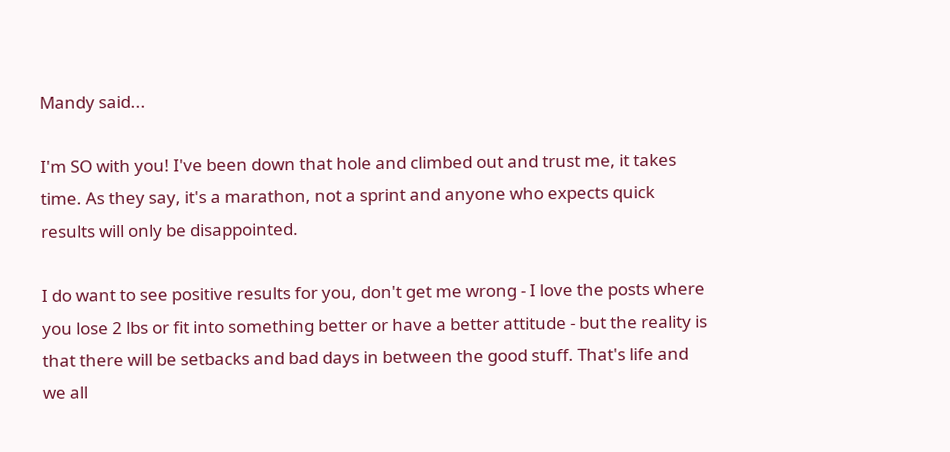Mandy said...

I'm SO with you! I've been down that hole and climbed out and trust me, it takes time. As they say, it's a marathon, not a sprint and anyone who expects quick results will only be disappointed.

I do want to see positive results for you, don't get me wrong - I love the posts where you lose 2 lbs or fit into something better or have a better attitude - but the reality is that there will be setbacks and bad days in between the good stuff. That's life and we all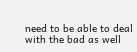need to be able to deal with the bad as well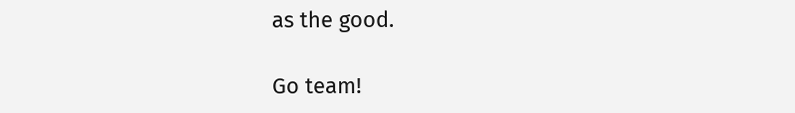as the good.

Go team!